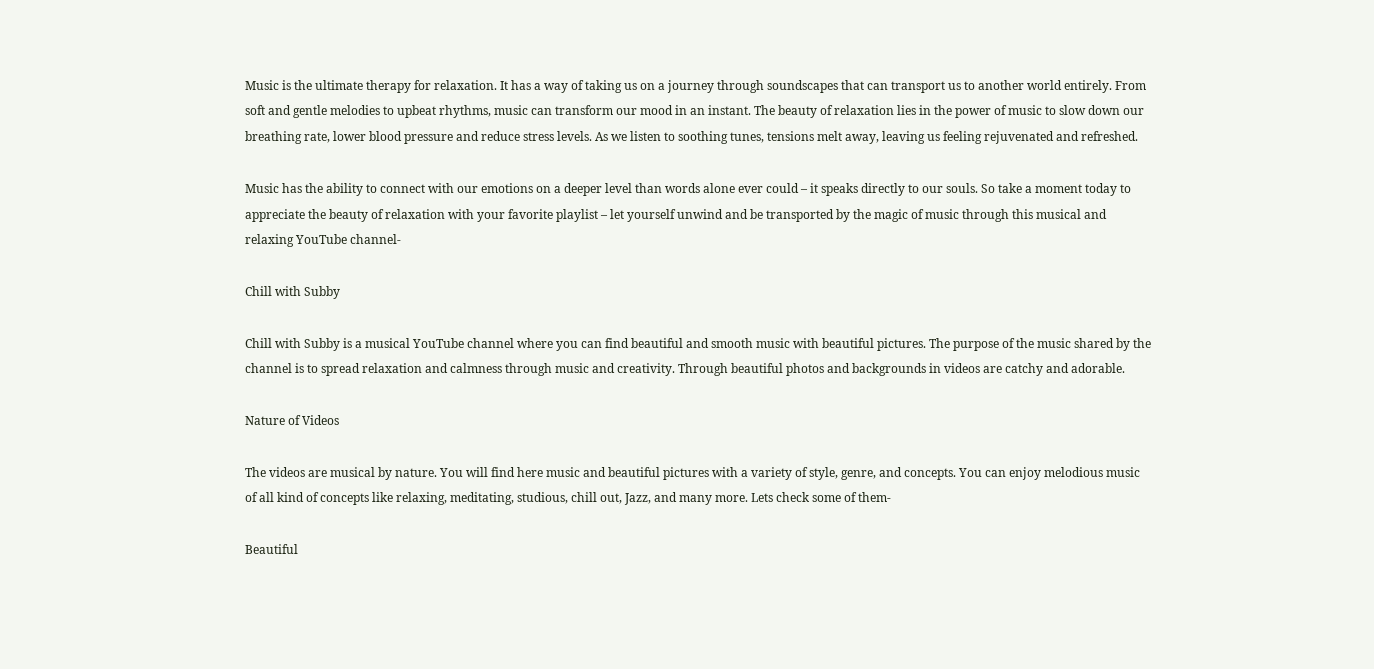Music is the ultimate therapy for relaxation. It has a way of taking us on a journey through soundscapes that can transport us to another world entirely. From soft and gentle melodies to upbeat rhythms, music can transform our mood in an instant. The beauty of relaxation lies in the power of music to slow down our breathing rate, lower blood pressure and reduce stress levels. As we listen to soothing tunes, tensions melt away, leaving us feeling rejuvenated and refreshed.

Music has the ability to connect with our emotions on a deeper level than words alone ever could – it speaks directly to our souls. So take a moment today to appreciate the beauty of relaxation with your favorite playlist – let yourself unwind and be transported by the magic of music through this musical and relaxing YouTube channel-

Chill with Subby

Chill with Subby is a musical YouTube channel where you can find beautiful and smooth music with beautiful pictures. The purpose of the music shared by the channel is to spread relaxation and calmness through music and creativity. Through beautiful photos and backgrounds in videos are catchy and adorable.

Nature of Videos

The videos are musical by nature. You will find here music and beautiful pictures with a variety of style, genre, and concepts. You can enjoy melodious music of all kind of concepts like relaxing, meditating, studious, chill out, Jazz, and many more. Lets check some of them-

Beautiful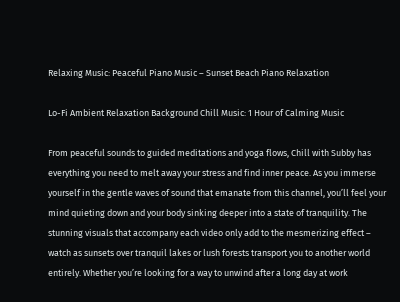Relaxing Music: Peaceful Piano Music – Sunset Beach Piano Relaxation

Lo-Fi Ambient Relaxation Background Chill Music: 1 Hour of Calming Music

From peaceful sounds to guided meditations and yoga flows, Chill with Subby has everything you need to melt away your stress and find inner peace. As you immerse yourself in the gentle waves of sound that emanate from this channel, you’ll feel your mind quieting down and your body sinking deeper into a state of tranquility. The stunning visuals that accompany each video only add to the mesmerizing effect – watch as sunsets over tranquil lakes or lush forests transport you to another world entirely. Whether you’re looking for a way to unwind after a long day at work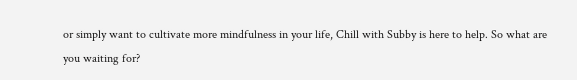or simply want to cultivate more mindfulness in your life, Chill with Subby is here to help. So what are you waiting for?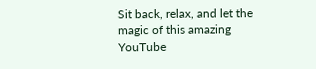Sit back, relax, and let the magic of this amazing YouTube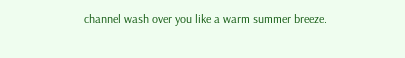channel wash over you like a warm summer breeze.